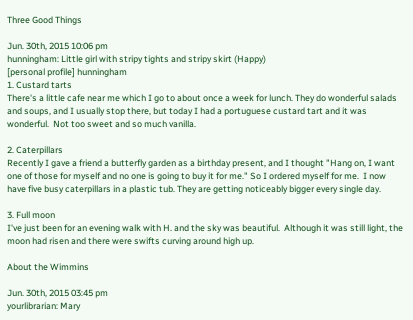Three Good Things

Jun. 30th, 2015 10:06 pm
hunningham: Little girl with stripy tights and stripy skirt (Happy)
[personal profile] hunningham
1. Custard tarts
There's a little cafe near me which I go to about once a week for lunch. They do wonderful salads and soups, and I usually stop there, but today I had a portuguese custard tart and it was wonderful.  Not too sweet and so much vanilla.

2. Caterpillars
Recently I gave a friend a butterfly garden as a birthday present, and I thought "Hang on, I want one of those for myself and no one is going to buy it for me." So I ordered myself for me.  I now have five busy caterpillars in a plastic tub. They are getting noticeably bigger every single day.

3. Full moon
I've just been for an evening walk with H. and the sky was beautiful.  Although it was still light, the moon had risen and there were swifts curving around high up.

About the Wimmins

Jun. 30th, 2015 03:45 pm
yourlibrarian: Mary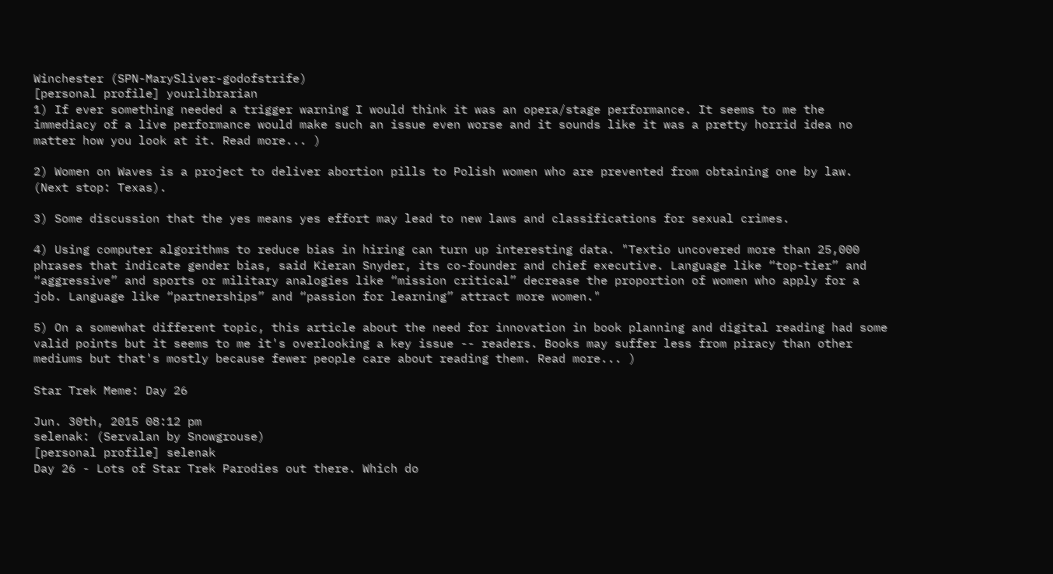Winchester (SPN-MarySliver-godofstrife)
[personal profile] yourlibrarian
1) If ever something needed a trigger warning I would think it was an opera/stage performance. It seems to me the immediacy of a live performance would make such an issue even worse and it sounds like it was a pretty horrid idea no matter how you look at it. Read more... )

2) Women on Waves is a project to deliver abortion pills to Polish women who are prevented from obtaining one by law. (Next stop: Texas).

3) Some discussion that the yes means yes effort may lead to new laws and classifications for sexual crimes.

4) Using computer algorithms to reduce bias in hiring can turn up interesting data. "Textio uncovered more than 25,000 phrases that indicate gender bias, said Kieran Snyder, its co-founder and chief executive. Language like “top-tier” and “aggressive” and sports or military analogies like “mission critical” decrease the proportion of women who apply for a job. Language like “partnerships” and “passion for learning” attract more women."

5) On a somewhat different topic, this article about the need for innovation in book planning and digital reading had some valid points but it seems to me it's overlooking a key issue -- readers. Books may suffer less from piracy than other mediums but that's mostly because fewer people care about reading them. Read more... )

Star Trek Meme: Day 26

Jun. 30th, 2015 08:12 pm
selenak: (Servalan by Snowgrouse)
[personal profile] selenak
Day 26 - Lots of Star Trek Parodies out there. Which do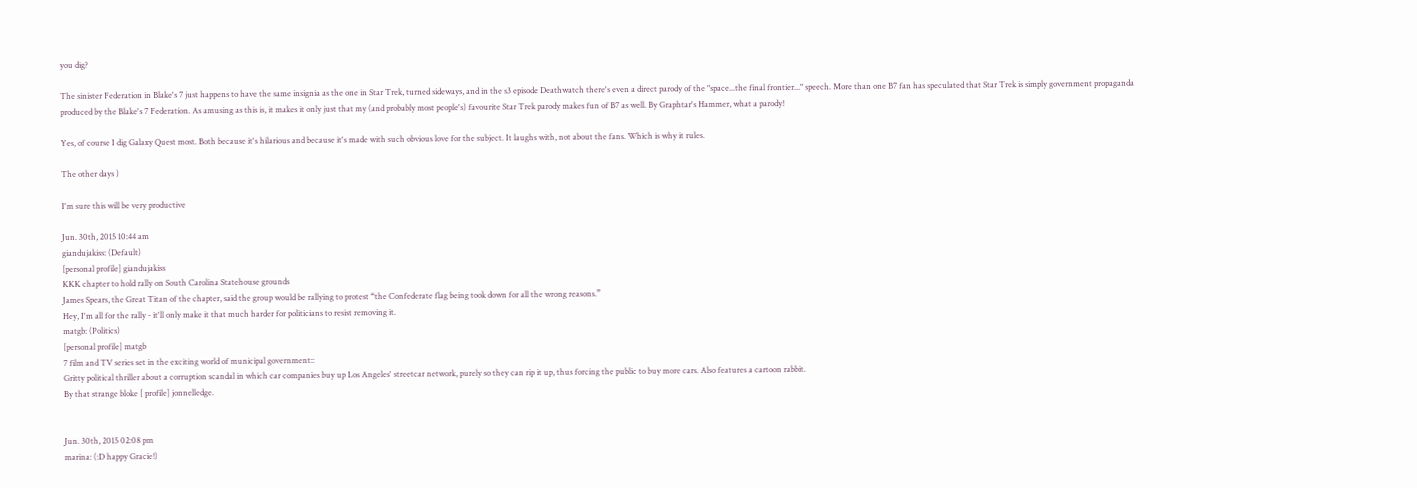you dig?

The sinister Federation in Blake's 7 just happens to have the same insignia as the one in Star Trek, turned sideways, and in the s3 episode Deathwatch there's even a direct parody of the "space...the final frontier..." speech. More than one B7 fan has speculated that Star Trek is simply government propaganda produced by the Blake's 7 Federation. As amusing as this is, it makes it only just that my (and probably most people's) favourite Star Trek parody makes fun of B7 as well. By Graphtar's Hammer, what a parody!

Yes, of course I dig Galaxy Quest most. Both because it's hilarious and because it's made with such obvious love for the subject. It laughs with, not about the fans. Which is why it rules.

The other days )

I'm sure this will be very productive

Jun. 30th, 2015 10:44 am
giandujakiss: (Default)
[personal profile] giandujakiss
KKK chapter to hold rally on South Carolina Statehouse grounds
James Spears, the Great Titan of the chapter, said the group would be rallying to protest “the Confederate flag being took down for all the wrong reasons.”
Hey, I'm all for the rally - it'll only make it that much harder for politicians to resist removing it.
matgb: (Politics)
[personal profile] matgb
7 film and TV series set in the exciting world of municipal government::
Gritty political thriller about a corruption scandal in which car companies buy up Los Angeles' streetcar network, purely so they can rip it up, thus forcing the public to buy more cars. Also features a cartoon rabbit.
By that strange bloke [ profile] jonnelledge.


Jun. 30th, 2015 02:08 pm
marina: (:D happy Gracie!)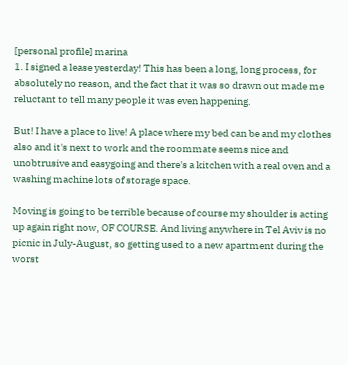[personal profile] marina
1. I signed a lease yesterday! This has been a long, long process, for absolutely no reason, and the fact that it was so drawn out made me reluctant to tell many people it was even happening.

But! I have a place to live! A place where my bed can be and my clothes also and it's next to work and the roommate seems nice and unobtrusive and easygoing and there's a kitchen with a real oven and a washing machine lots of storage space.

Moving is going to be terrible because of course my shoulder is acting up again right now, OF COURSE. And living anywhere in Tel Aviv is no picnic in July-August, so getting used to a new apartment during the worst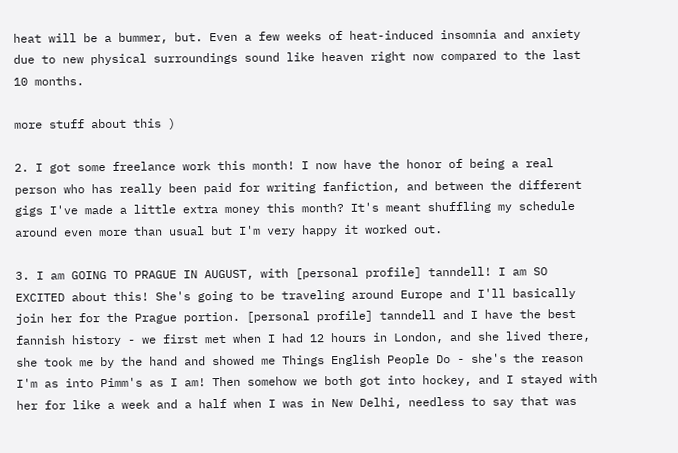heat will be a bummer, but. Even a few weeks of heat-induced insomnia and anxiety due to new physical surroundings sound like heaven right now compared to the last 10 months.

more stuff about this )

2. I got some freelance work this month! I now have the honor of being a real person who has really been paid for writing fanfiction, and between the different gigs I've made a little extra money this month? It's meant shuffling my schedule around even more than usual but I'm very happy it worked out.

3. I am GOING TO PRAGUE IN AUGUST, with [personal profile] tanndell! I am SO EXCITED about this! She's going to be traveling around Europe and I'll basically join her for the Prague portion. [personal profile] tanndell and I have the best fannish history - we first met when I had 12 hours in London, and she lived there, she took me by the hand and showed me Things English People Do - she's the reason I'm as into Pimm's as I am! Then somehow we both got into hockey, and I stayed with her for like a week and a half when I was in New Delhi, needless to say that was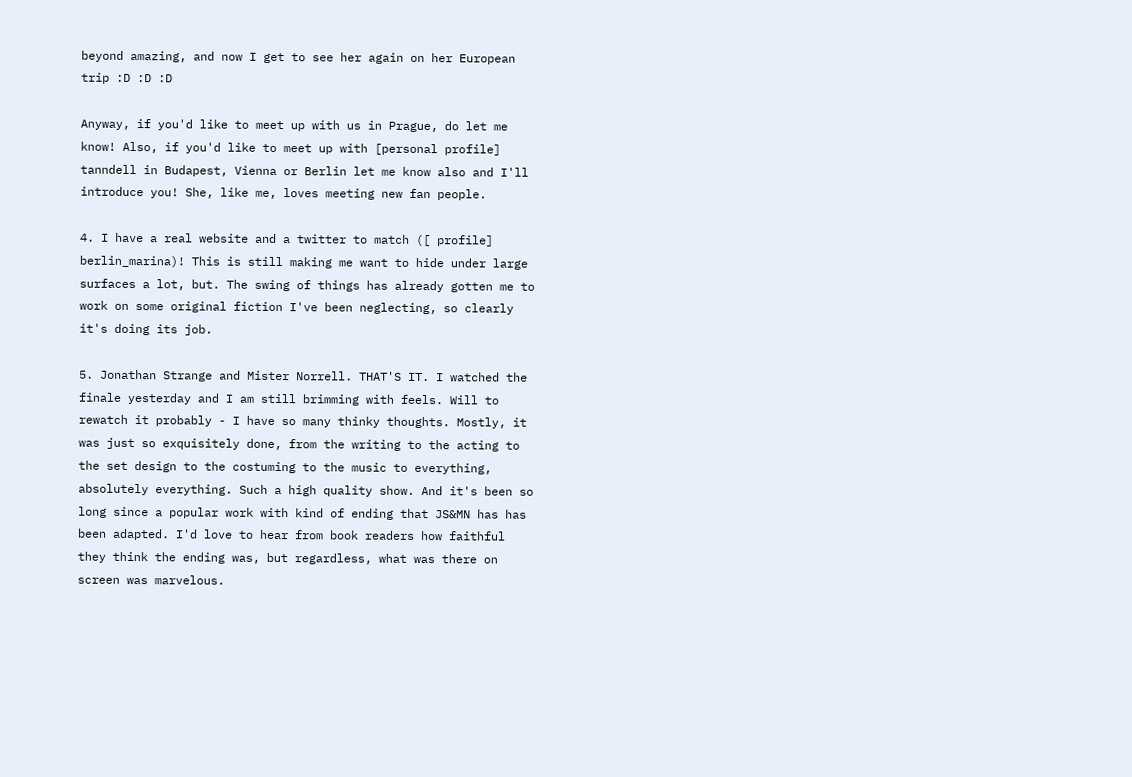beyond amazing, and now I get to see her again on her European trip :D :D :D

Anyway, if you'd like to meet up with us in Prague, do let me know! Also, if you'd like to meet up with [personal profile] tanndell in Budapest, Vienna or Berlin let me know also and I'll introduce you! She, like me, loves meeting new fan people.

4. I have a real website and a twitter to match ([ profile] berlin_marina)! This is still making me want to hide under large surfaces a lot, but. The swing of things has already gotten me to work on some original fiction I've been neglecting, so clearly it's doing its job.

5. Jonathan Strange and Mister Norrell. THAT'S IT. I watched the finale yesterday and I am still brimming with feels. Will to rewatch it probably - I have so many thinky thoughts. Mostly, it was just so exquisitely done, from the writing to the acting to the set design to the costuming to the music to everything, absolutely everything. Such a high quality show. And it's been so long since a popular work with kind of ending that JS&MN has has been adapted. I'd love to hear from book readers how faithful they think the ending was, but regardless, what was there on screen was marvelous.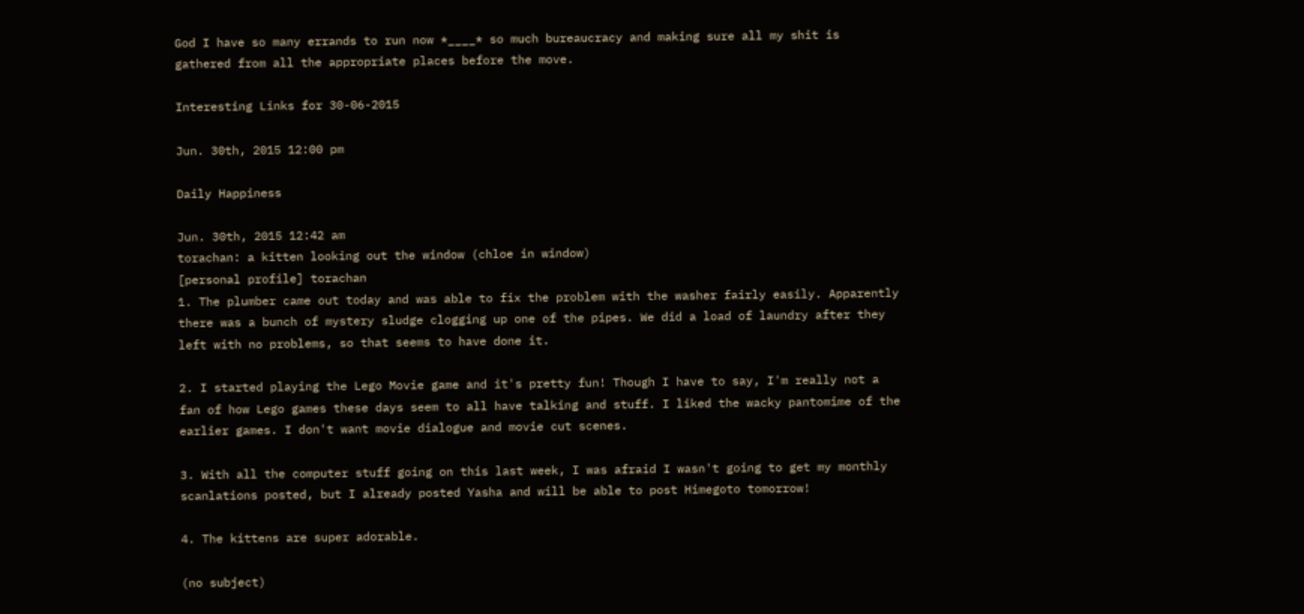God I have so many errands to run now *____* so much bureaucracy and making sure all my shit is gathered from all the appropriate places before the move.

Interesting Links for 30-06-2015

Jun. 30th, 2015 12:00 pm

Daily Happiness

Jun. 30th, 2015 12:42 am
torachan: a kitten looking out the window (chloe in window)
[personal profile] torachan
1. The plumber came out today and was able to fix the problem with the washer fairly easily. Apparently there was a bunch of mystery sludge clogging up one of the pipes. We did a load of laundry after they left with no problems, so that seems to have done it.

2. I started playing the Lego Movie game and it's pretty fun! Though I have to say, I'm really not a fan of how Lego games these days seem to all have talking and stuff. I liked the wacky pantomime of the earlier games. I don't want movie dialogue and movie cut scenes.

3. With all the computer stuff going on this last week, I was afraid I wasn't going to get my monthly scanlations posted, but I already posted Yasha and will be able to post Himegoto tomorrow!

4. The kittens are super adorable.

(no subject)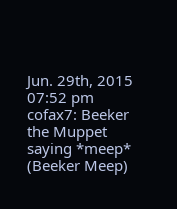Jun. 29th, 2015 07:52 pm
cofax7: Beeker the Muppet saying *meep* (Beeker Meep)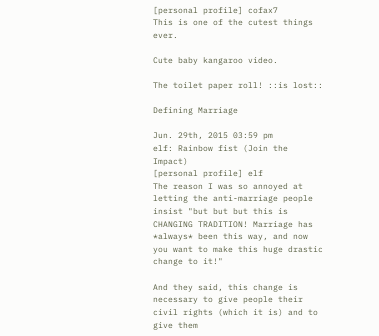[personal profile] cofax7
This is one of the cutest things ever.

Cute baby kangaroo video.

The toilet paper roll! ::is lost::

Defining Marriage

Jun. 29th, 2015 03:59 pm
elf: Rainbow fist (Join the Impact)
[personal profile] elf
The reason I was so annoyed at letting the anti-marriage people insist "but but but this is CHANGING TRADITION! Marriage has *always* been this way, and now you want to make this huge drastic change to it!"

And they said, this change is necessary to give people their civil rights (which it is) and to give them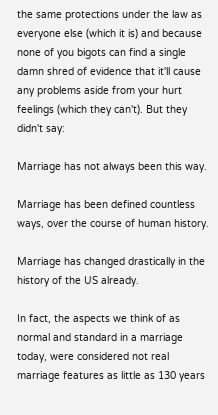the same protections under the law as everyone else (which it is) and because none of you bigots can find a single damn shred of evidence that it'll cause any problems aside from your hurt feelings (which they can't). But they didn't say:

Marriage has not always been this way.

Marriage has been defined countless ways, over the course of human history.

Marriage has changed drastically in the history of the US already.

In fact, the aspects we think of as normal and standard in a marriage today, were considered not real marriage features as little as 130 years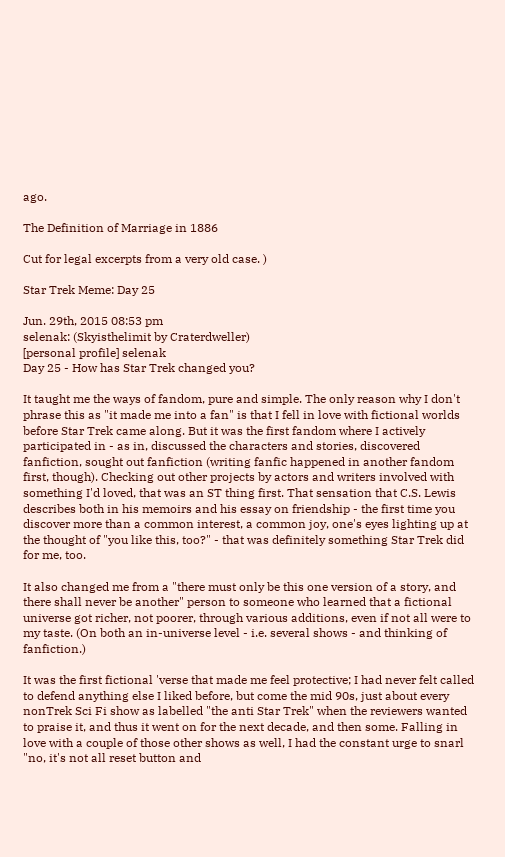ago.

The Definition of Marriage in 1886

Cut for legal excerpts from a very old case. )

Star Trek Meme: Day 25

Jun. 29th, 2015 08:53 pm
selenak: (Skyisthelimit by Craterdweller)
[personal profile] selenak
Day 25 - How has Star Trek changed you?

It taught me the ways of fandom, pure and simple. The only reason why I don't phrase this as "it made me into a fan" is that I fell in love with fictional worlds before Star Trek came along. But it was the first fandom where I actively participated in - as in, discussed the characters and stories, discovered fanfiction, sought out fanfiction (writing fanfic happened in another fandom first, though). Checking out other projects by actors and writers involved with something I'd loved, that was an ST thing first. That sensation that C.S. Lewis describes both in his memoirs and his essay on friendship - the first time you discover more than a common interest, a common joy, one's eyes lighting up at the thought of "you like this, too?" - that was definitely something Star Trek did for me, too.

It also changed me from a "there must only be this one version of a story, and there shall never be another" person to someone who learned that a fictional universe got richer, not poorer, through various additions, even if not all were to my taste. (On both an in-universe level - i.e. several shows - and thinking of fanfiction.)

It was the first fictional 'verse that made me feel protective; I had never felt called to defend anything else I liked before, but come the mid 90s, just about every nonTrek Sci Fi show as labelled "the anti Star Trek" when the reviewers wanted to praise it, and thus it went on for the next decade, and then some. Falling in love with a couple of those other shows as well, I had the constant urge to snarl "no, it's not all reset button and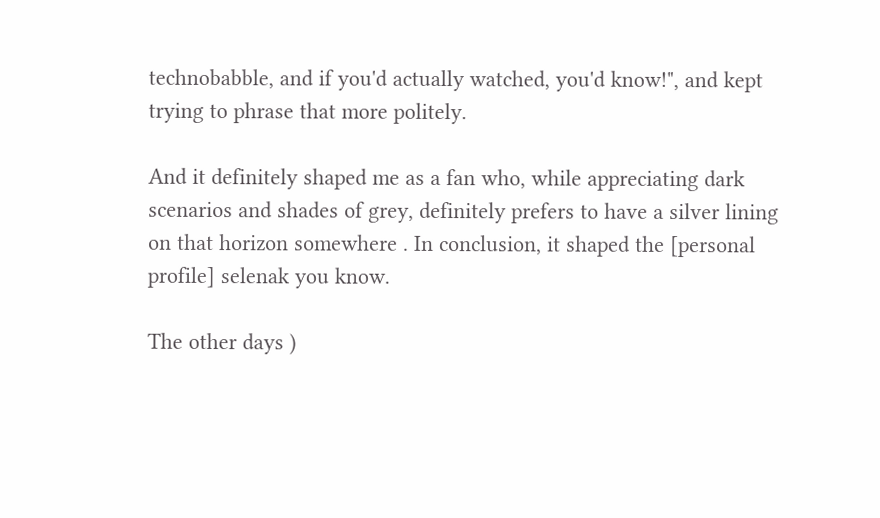technobabble, and if you'd actually watched, you'd know!", and kept trying to phrase that more politely.

And it definitely shaped me as a fan who, while appreciating dark scenarios and shades of grey, definitely prefers to have a silver lining on that horizon somewhere . In conclusion, it shaped the [personal profile] selenak you know.

The other days )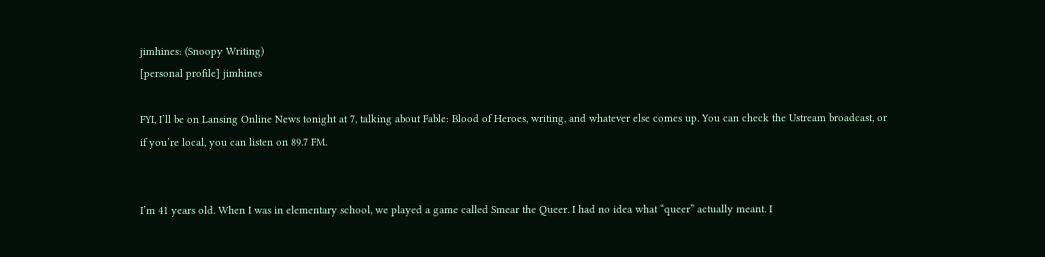jimhines: (Snoopy Writing)
[personal profile] jimhines

FYI, I’ll be on Lansing Online News tonight at 7, talking about Fable: Blood of Heroes, writing, and whatever else comes up. You can check the Ustream broadcast, or if you’re local, you can listen on 89.7 FM.


I’m 41 years old. When I was in elementary school, we played a game called Smear the Queer. I had no idea what “queer” actually meant. I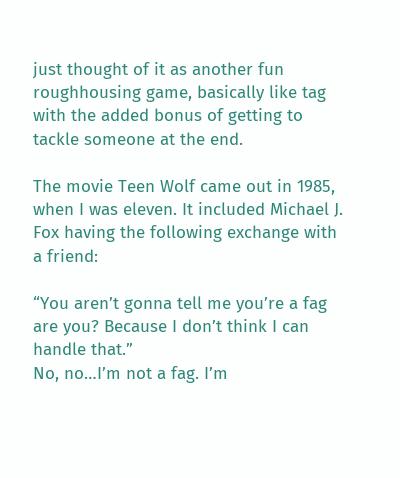just thought of it as another fun roughhousing game, basically like tag with the added bonus of getting to tackle someone at the end.

The movie Teen Wolf came out in 1985, when I was eleven. It included Michael J. Fox having the following exchange with a friend:

“You aren’t gonna tell me you’re a fag are you? Because I don’t think I can handle that.”
No, no…I’m not a fag. I’m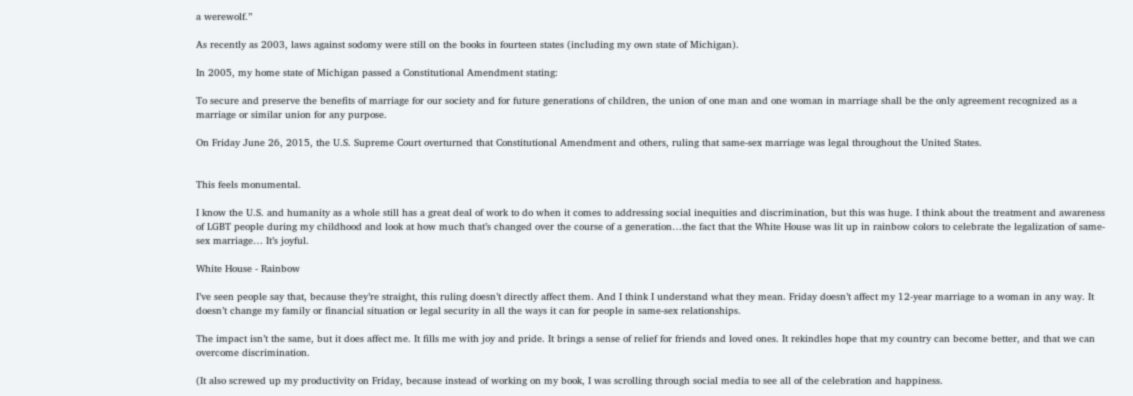a werewolf.”

As recently as 2003, laws against sodomy were still on the books in fourteen states (including my own state of Michigan).

In 2005, my home state of Michigan passed a Constitutional Amendment stating:

To secure and preserve the benefits of marriage for our society and for future generations of children, the union of one man and one woman in marriage shall be the only agreement recognized as a marriage or similar union for any purpose.

On Friday June 26, 2015, the U.S. Supreme Court overturned that Constitutional Amendment and others, ruling that same-sex marriage was legal throughout the United States.


This feels monumental.

I know the U.S. and humanity as a whole still has a great deal of work to do when it comes to addressing social inequities and discrimination, but this was huge. I think about the treatment and awareness of LGBT people during my childhood and look at how much that’s changed over the course of a generation…the fact that the White House was lit up in rainbow colors to celebrate the legalization of same-sex marriage… It’s joyful.

White House - Rainbow

I’ve seen people say that, because they’re straight, this ruling doesn’t directly affect them. And I think I understand what they mean. Friday doesn’t affect my 12-year marriage to a woman in any way. It doesn’t change my family or financial situation or legal security in all the ways it can for people in same-sex relationships.

The impact isn’t the same, but it does affect me. It fills me with joy and pride. It brings a sense of relief for friends and loved ones. It rekindles hope that my country can become better, and that we can overcome discrimination.

(It also screwed up my productivity on Friday, because instead of working on my book, I was scrolling through social media to see all of the celebration and happiness.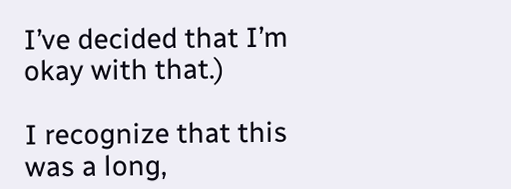I’ve decided that I’m okay with that.)

I recognize that this was a long,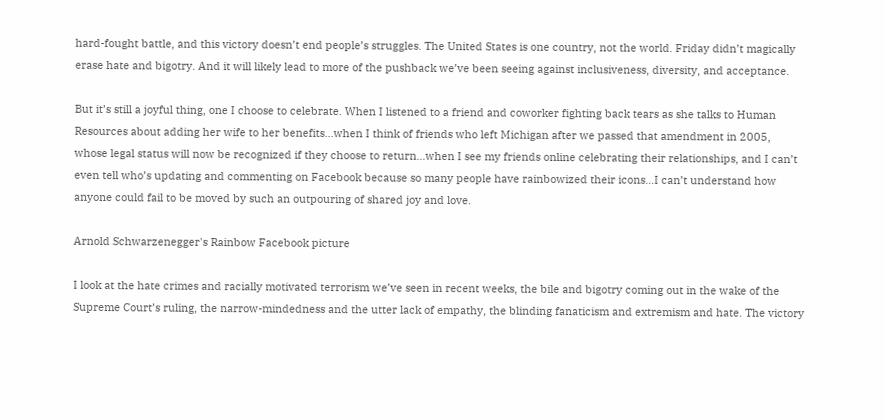hard-fought battle, and this victory doesn’t end people’s struggles. The United States is one country, not the world. Friday didn’t magically erase hate and bigotry. And it will likely lead to more of the pushback we’ve been seeing against inclusiveness, diversity, and acceptance.

But it’s still a joyful thing, one I choose to celebrate. When I listened to a friend and coworker fighting back tears as she talks to Human Resources about adding her wife to her benefits…when I think of friends who left Michigan after we passed that amendment in 2005, whose legal status will now be recognized if they choose to return…when I see my friends online celebrating their relationships, and I can’t even tell who’s updating and commenting on Facebook because so many people have rainbowized their icons…I can’t understand how anyone could fail to be moved by such an outpouring of shared joy and love.

Arnold Schwarzenegger's Rainbow Facebook picture

I look at the hate crimes and racially motivated terrorism we’ve seen in recent weeks, the bile and bigotry coming out in the wake of the Supreme Court’s ruling, the narrow-mindedness and the utter lack of empathy, the blinding fanaticism and extremism and hate. The victory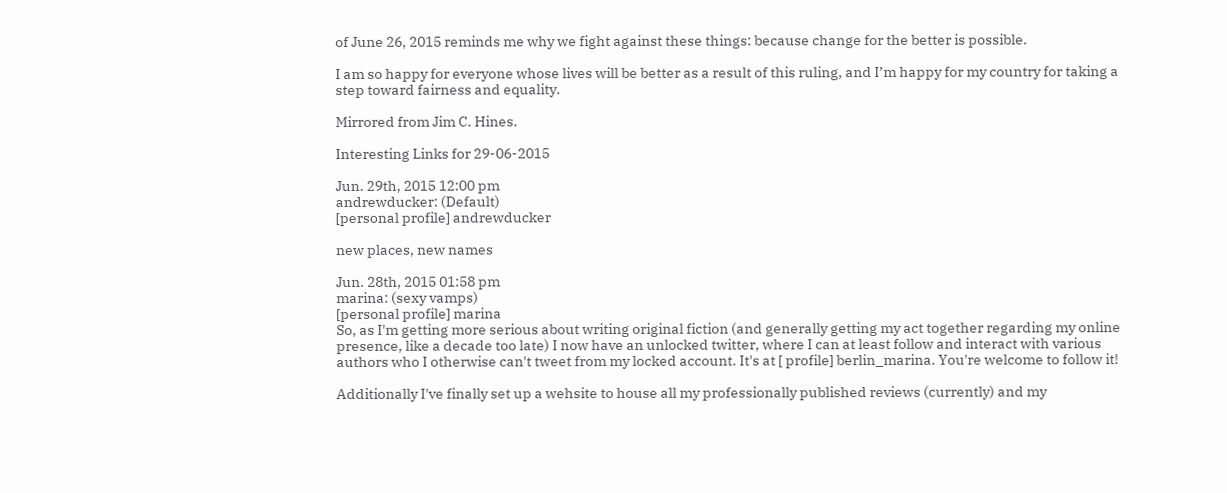of June 26, 2015 reminds me why we fight against these things: because change for the better is possible.

I am so happy for everyone whose lives will be better as a result of this ruling, and I’m happy for my country for taking a step toward fairness and equality.

Mirrored from Jim C. Hines.

Interesting Links for 29-06-2015

Jun. 29th, 2015 12:00 pm
andrewducker: (Default)
[personal profile] andrewducker

new places, new names

Jun. 28th, 2015 01:58 pm
marina: (sexy vamps)
[personal profile] marina
So, as I'm getting more serious about writing original fiction (and generally getting my act together regarding my online presence, like a decade too late) I now have an unlocked twitter, where I can at least follow and interact with various authors who I otherwise can't tweet from my locked account. It's at [ profile] berlin_marina. You're welcome to follow it!

Additionally I've finally set up a wehsite to house all my professionally published reviews (currently) and my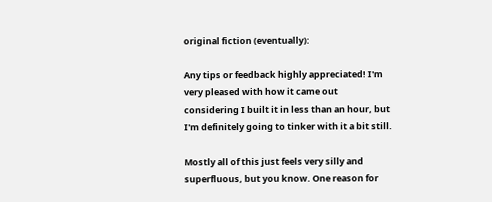original fiction (eventually):

Any tips or feedback highly appreciated! I'm very pleased with how it came out considering I built it in less than an hour, but I'm definitely going to tinker with it a bit still.

Mostly all of this just feels very silly and superfluous, but you know. One reason for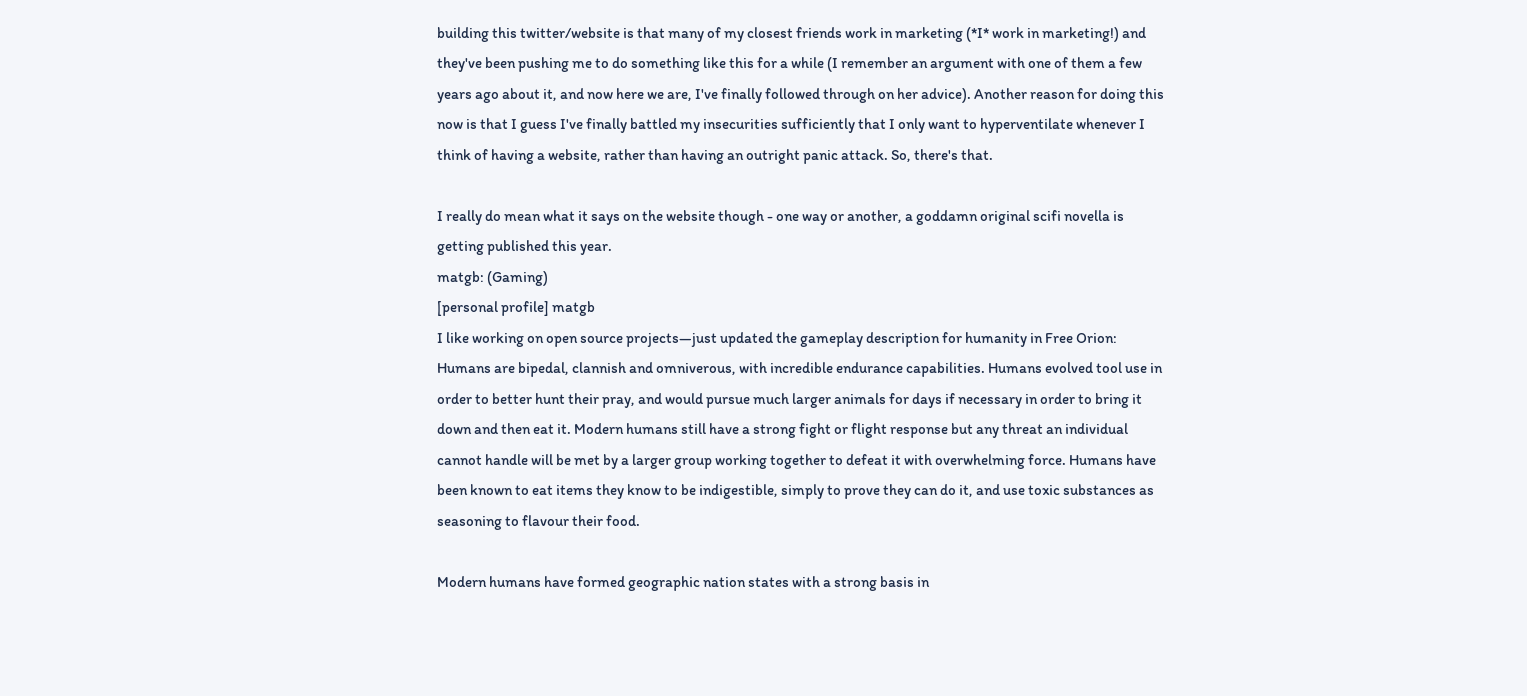building this twitter/website is that many of my closest friends work in marketing (*I* work in marketing!) and they've been pushing me to do something like this for a while (I remember an argument with one of them a few years ago about it, and now here we are, I've finally followed through on her advice). Another reason for doing this now is that I guess I've finally battled my insecurities sufficiently that I only want to hyperventilate whenever I think of having a website, rather than having an outright panic attack. So, there's that.

I really do mean what it says on the website though - one way or another, a goddamn original scifi novella is getting published this year.
matgb: (Gaming)
[personal profile] matgb
I like working on open source projects—just updated the gameplay description for humanity in Free Orion:
Humans are bipedal, clannish and omniverous, with incredible endurance capabilities. Humans evolved tool use in order to better hunt their pray, and would pursue much larger animals for days if necessary in order to bring it down and then eat it. Modern humans still have a strong fight or flight response but any threat an individual cannot handle will be met by a larger group working together to defeat it with overwhelming force. Humans have been known to eat items they know to be indigestible, simply to prove they can do it, and use toxic substances as seasoning to flavour their food.

Modern humans have formed geographic nation states with a strong basis in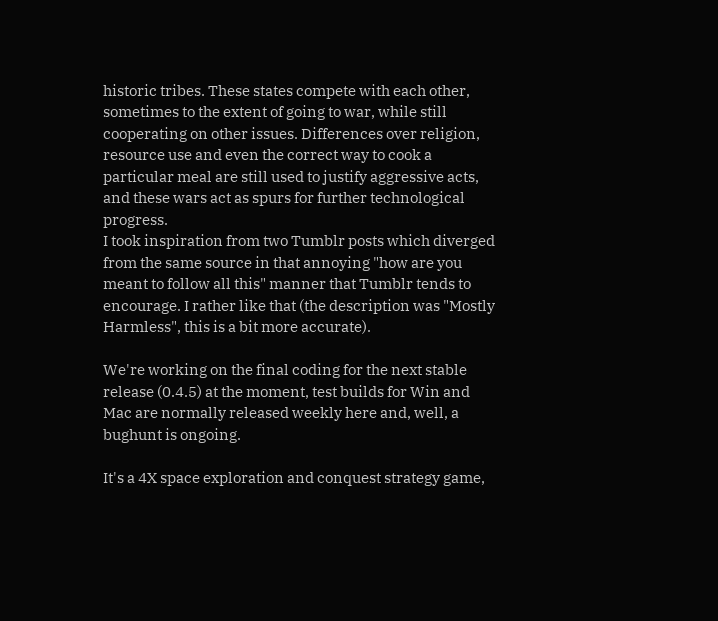historic tribes. These states compete with each other, sometimes to the extent of going to war, while still cooperating on other issues. Differences over religion, resource use and even the correct way to cook a particular meal are still used to justify aggressive acts, and these wars act as spurs for further technological progress.
I took inspiration from two Tumblr posts which diverged from the same source in that annoying "how are you meant to follow all this" manner that Tumblr tends to encourage. I rather like that (the description was "Mostly Harmless", this is a bit more accurate).

We're working on the final coding for the next stable release (0.4.5) at the moment, test builds for Win and Mac are normally released weekly here and, well, a bughunt is ongoing.

It's a 4X space exploration and conquest strategy game,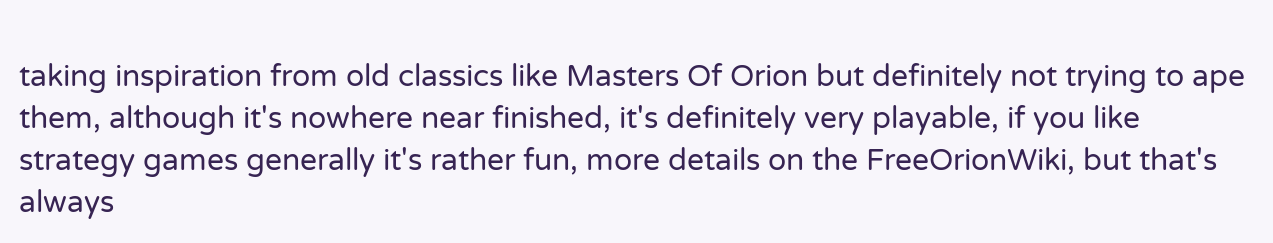taking inspiration from old classics like Masters Of Orion but definitely not trying to ape them, although it's nowhere near finished, it's definitely very playable, if you like strategy games generally it's rather fun, more details on the FreeOrionWiki, but that's always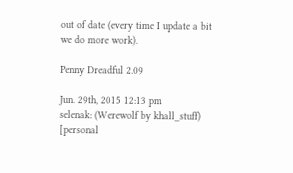out of date (every time I update a bit we do more work).

Penny Dreadful 2.09

Jun. 29th, 2015 12:13 pm
selenak: (Werewolf by khall_stuff)
[personal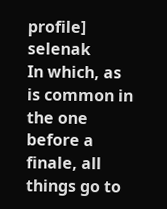profile] selenak
In which, as is common in the one before a finale, all things go to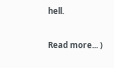hell.

Read more... )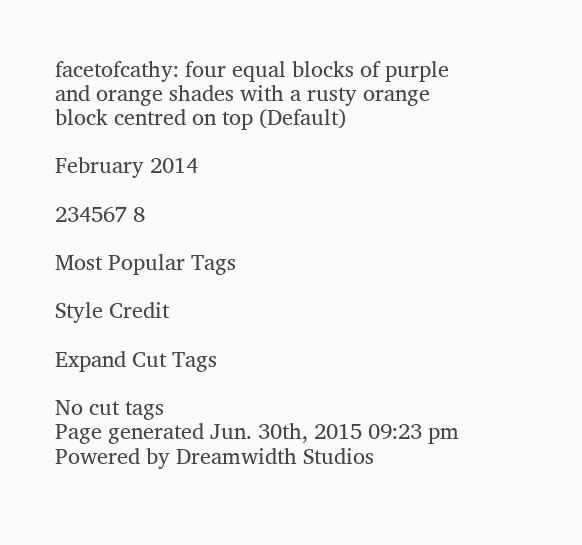facetofcathy: four equal blocks of purple and orange shades with a rusty orange block centred on top (Default)

February 2014

234567 8

Most Popular Tags

Style Credit

Expand Cut Tags

No cut tags
Page generated Jun. 30th, 2015 09:23 pm
Powered by Dreamwidth Studios